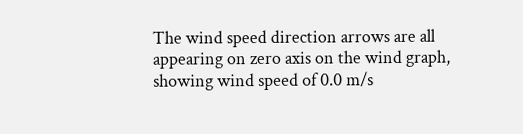The wind speed direction arrows are all appearing on zero axis on the wind graph, showing wind speed of 0.0 m/s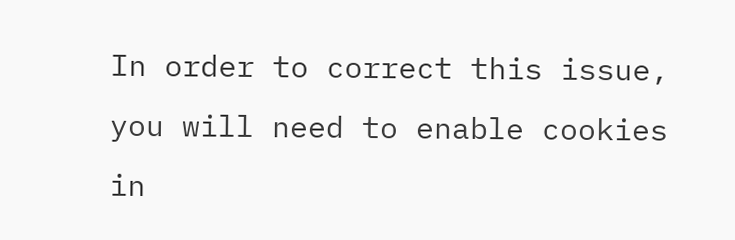In order to correct this issue, you will need to enable cookies in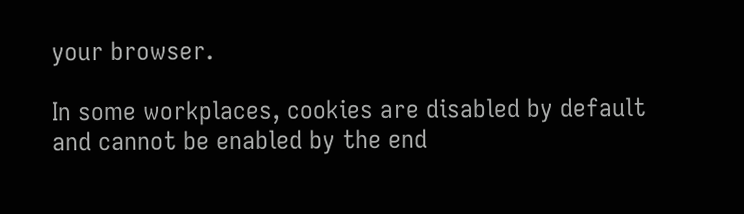your browser.

In some workplaces, cookies are disabled by default and cannot be enabled by the end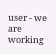user - we are working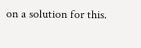on a solution for this.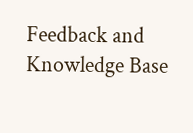Feedback and Knowledge Base